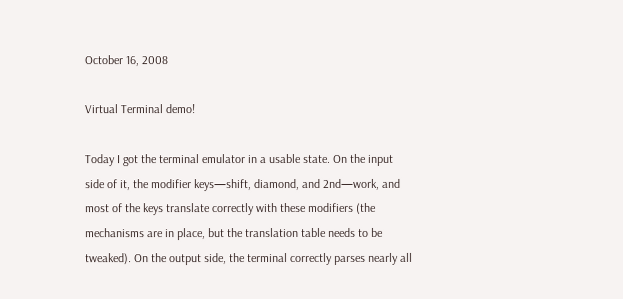October 16, 2008

Virtual Terminal demo!

Today I got the terminal emulator in a usable state. On the input side of it, the modifier keys—shift, diamond, and 2nd—work, and most of the keys translate correctly with these modifiers (the mechanisms are in place, but the translation table needs to be tweaked). On the output side, the terminal correctly parses nearly all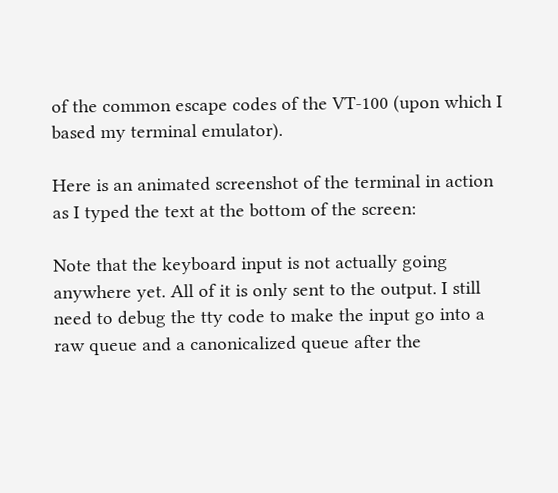of the common escape codes of the VT-100 (upon which I based my terminal emulator).

Here is an animated screenshot of the terminal in action as I typed the text at the bottom of the screen:

Note that the keyboard input is not actually going anywhere yet. All of it is only sent to the output. I still need to debug the tty code to make the input go into a raw queue and a canonicalized queue after the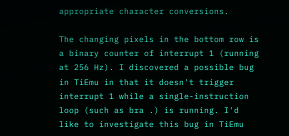appropriate character conversions.

The changing pixels in the bottom row is a binary counter of interrupt 1 (running at 256 Hz). I discovered a possible bug in TiEmu in that it doesn't trigger interrupt 1 while a single-instruction loop (such as bra .) is running. I'd like to investigate this bug in TiEmu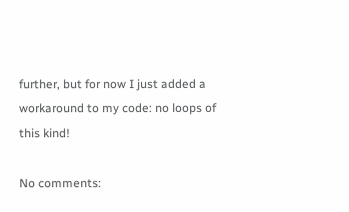further, but for now I just added a workaround to my code: no loops of this kind!

No comments: